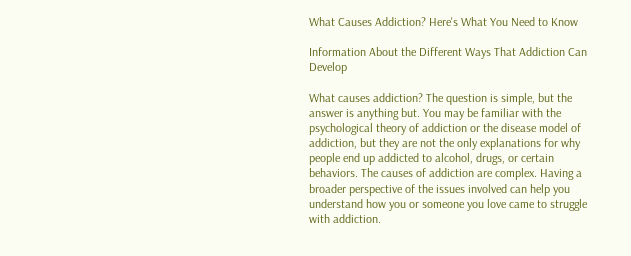What Causes Addiction? Here's What You Need to Know

Information About the Different Ways That Addiction Can Develop

What causes addiction? The question is simple, but the answer is anything but. You may be familiar with the psychological theory of addiction or the disease model of addiction, but they are not the only explanations for why people end up addicted to alcohol, drugs, or certain behaviors. The causes of addiction are complex. Having a broader perspective of the issues involved can help you understand how you or someone you love came to struggle with addiction.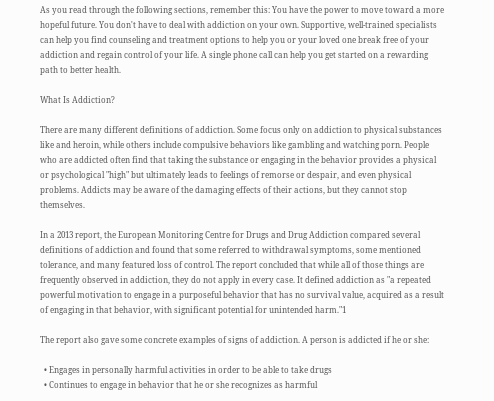As you read through the following sections, remember this: You have the power to move toward a more hopeful future. You don't have to deal with addiction on your own. Supportive, well-trained specialists can help you find counseling and treatment options to help you or your loved one break free of your addiction and regain control of your life. A single phone call can help you get started on a rewarding path to better health.

What Is Addiction?

There are many different definitions of addiction. Some focus only on addiction to physical substances like and heroin, while others include compulsive behaviors like gambling and watching porn. People who are addicted often find that taking the substance or engaging in the behavior provides a physical or psychological "high" but ultimately leads to feelings of remorse or despair, and even physical problems. Addicts may be aware of the damaging effects of their actions, but they cannot stop themselves.

In a 2013 report, the European Monitoring Centre for Drugs and Drug Addiction compared several definitions of addiction and found that some referred to withdrawal symptoms, some mentioned tolerance, and many featured loss of control. The report concluded that while all of those things are frequently observed in addiction, they do not apply in every case. It defined addiction as "a repeated powerful motivation to engage in a purposeful behavior that has no survival value, acquired as a result of engaging in that behavior, with significant potential for unintended harm."1

The report also gave some concrete examples of signs of addiction. A person is addicted if he or she:

  • Engages in personally harmful activities in order to be able to take drugs
  • Continues to engage in behavior that he or she recognizes as harmful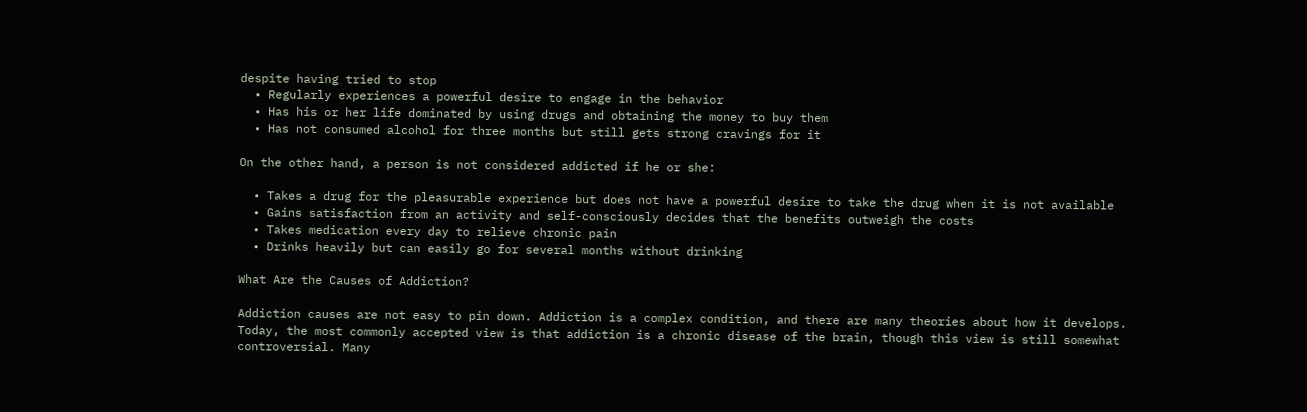despite having tried to stop
  • Regularly experiences a powerful desire to engage in the behavior
  • Has his or her life dominated by using drugs and obtaining the money to buy them
  • Has not consumed alcohol for three months but still gets strong cravings for it

On the other hand, a person is not considered addicted if he or she:

  • Takes a drug for the pleasurable experience but does not have a powerful desire to take the drug when it is not available
  • Gains satisfaction from an activity and self-consciously decides that the benefits outweigh the costs
  • Takes medication every day to relieve chronic pain
  • Drinks heavily but can easily go for several months without drinking

What Are the Causes of Addiction?

Addiction causes are not easy to pin down. Addiction is a complex condition, and there are many theories about how it develops. Today, the most commonly accepted view is that addiction is a chronic disease of the brain, though this view is still somewhat controversial. Many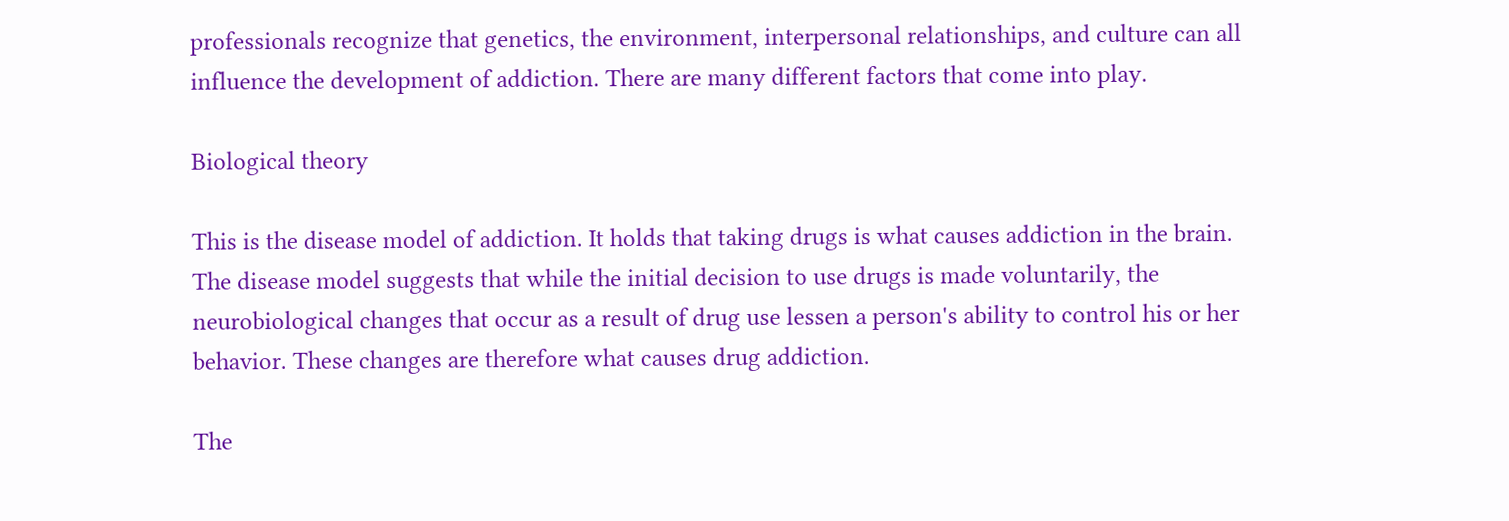professionals recognize that genetics, the environment, interpersonal relationships, and culture can all influence the development of addiction. There are many different factors that come into play.

Biological theory

This is the disease model of addiction. It holds that taking drugs is what causes addiction in the brain. The disease model suggests that while the initial decision to use drugs is made voluntarily, the neurobiological changes that occur as a result of drug use lessen a person's ability to control his or her behavior. These changes are therefore what causes drug addiction.

The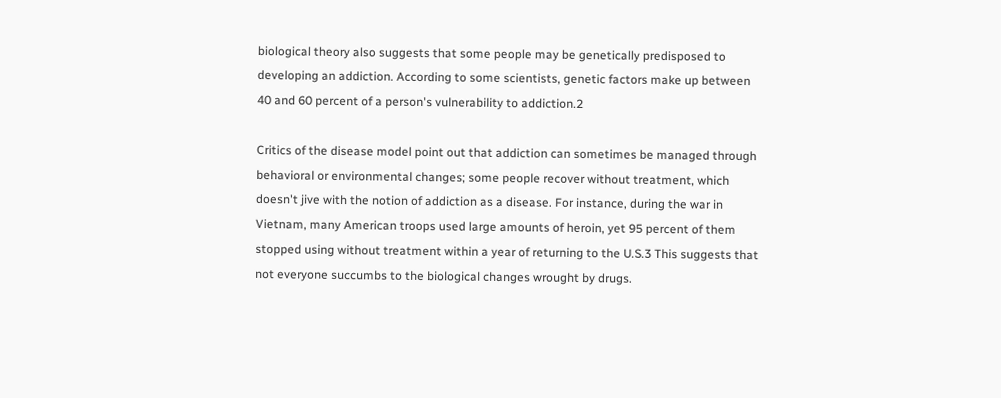biological theory also suggests that some people may be genetically predisposed to developing an addiction. According to some scientists, genetic factors make up between 40 and 60 percent of a person's vulnerability to addiction.2

Critics of the disease model point out that addiction can sometimes be managed through behavioral or environmental changes; some people recover without treatment, which doesn't jive with the notion of addiction as a disease. For instance, during the war in Vietnam, many American troops used large amounts of heroin, yet 95 percent of them stopped using without treatment within a year of returning to the U.S.3 This suggests that not everyone succumbs to the biological changes wrought by drugs.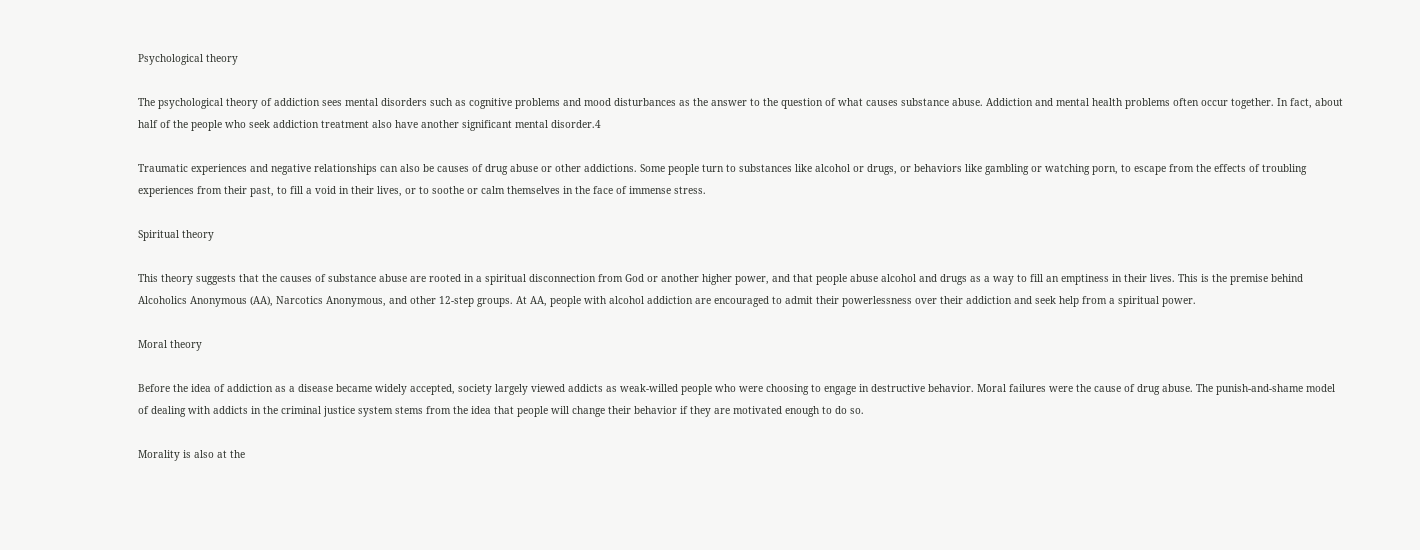Psychological theory

The psychological theory of addiction sees mental disorders such as cognitive problems and mood disturbances as the answer to the question of what causes substance abuse. Addiction and mental health problems often occur together. In fact, about half of the people who seek addiction treatment also have another significant mental disorder.4

Traumatic experiences and negative relationships can also be causes of drug abuse or other addictions. Some people turn to substances like alcohol or drugs, or behaviors like gambling or watching porn, to escape from the effects of troubling experiences from their past, to fill a void in their lives, or to soothe or calm themselves in the face of immense stress.

Spiritual theory

This theory suggests that the causes of substance abuse are rooted in a spiritual disconnection from God or another higher power, and that people abuse alcohol and drugs as a way to fill an emptiness in their lives. This is the premise behind Alcoholics Anonymous (AA), Narcotics Anonymous, and other 12-step groups. At AA, people with alcohol addiction are encouraged to admit their powerlessness over their addiction and seek help from a spiritual power.

Moral theory

Before the idea of addiction as a disease became widely accepted, society largely viewed addicts as weak-willed people who were choosing to engage in destructive behavior. Moral failures were the cause of drug abuse. The punish-and-shame model of dealing with addicts in the criminal justice system stems from the idea that people will change their behavior if they are motivated enough to do so.

Morality is also at the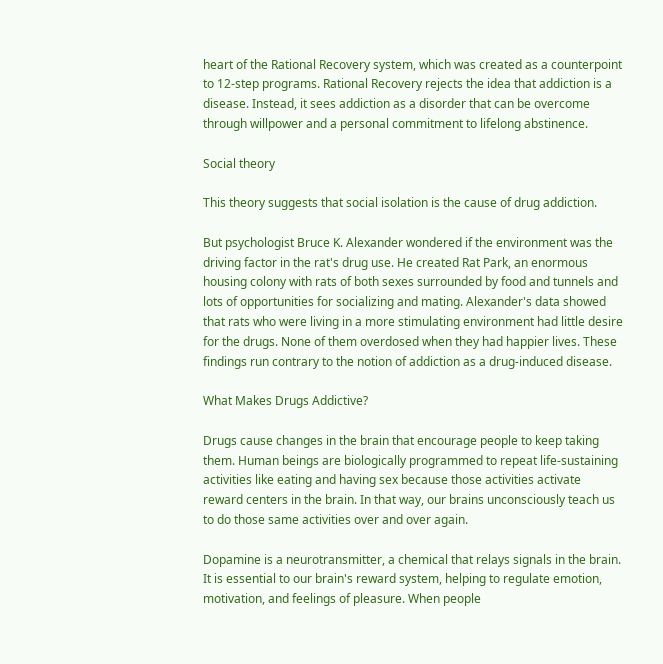heart of the Rational Recovery system, which was created as a counterpoint to 12-step programs. Rational Recovery rejects the idea that addiction is a disease. Instead, it sees addiction as a disorder that can be overcome through willpower and a personal commitment to lifelong abstinence.

Social theory

This theory suggests that social isolation is the cause of drug addiction.

But psychologist Bruce K. Alexander wondered if the environment was the driving factor in the rat's drug use. He created Rat Park, an enormous housing colony with rats of both sexes surrounded by food and tunnels and lots of opportunities for socializing and mating. Alexander's data showed that rats who were living in a more stimulating environment had little desire for the drugs. None of them overdosed when they had happier lives. These findings run contrary to the notion of addiction as a drug-induced disease.

What Makes Drugs Addictive?

Drugs cause changes in the brain that encourage people to keep taking them. Human beings are biologically programmed to repeat life-sustaining activities like eating and having sex because those activities activate reward centers in the brain. In that way, our brains unconsciously teach us to do those same activities over and over again.

Dopamine is a neurotransmitter, a chemical that relays signals in the brain. It is essential to our brain's reward system, helping to regulate emotion, motivation, and feelings of pleasure. When people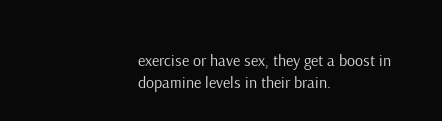exercise or have sex, they get a boost in dopamine levels in their brain.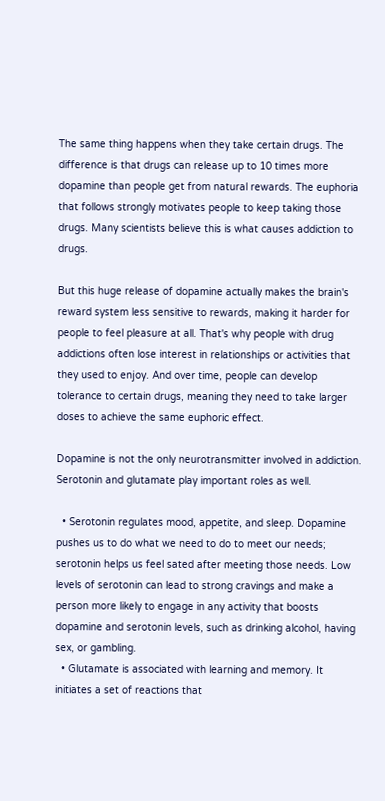The same thing happens when they take certain drugs. The difference is that drugs can release up to 10 times more dopamine than people get from natural rewards. The euphoria that follows strongly motivates people to keep taking those drugs. Many scientists believe this is what causes addiction to drugs.

But this huge release of dopamine actually makes the brain's reward system less sensitive to rewards, making it harder for people to feel pleasure at all. That's why people with drug addictions often lose interest in relationships or activities that they used to enjoy. And over time, people can develop tolerance to certain drugs, meaning they need to take larger doses to achieve the same euphoric effect.

Dopamine is not the only neurotransmitter involved in addiction. Serotonin and glutamate play important roles as well.

  • Serotonin regulates mood, appetite, and sleep. Dopamine pushes us to do what we need to do to meet our needs; serotonin helps us feel sated after meeting those needs. Low levels of serotonin can lead to strong cravings and make a person more likely to engage in any activity that boosts dopamine and serotonin levels, such as drinking alcohol, having sex, or gambling.
  • Glutamate is associated with learning and memory. It initiates a set of reactions that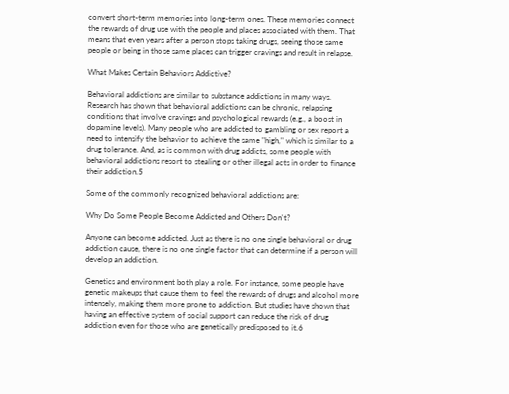convert short-term memories into long-term ones. These memories connect the rewards of drug use with the people and places associated with them. That means that even years after a person stops taking drugs, seeing those same people or being in those same places can trigger cravings and result in relapse.

What Makes Certain Behaviors Addictive?

Behavioral addictions are similar to substance addictions in many ways. Research has shown that behavioral addictions can be chronic, relapsing conditions that involve cravings and psychological rewards (e.g., a boost in dopamine levels). Many people who are addicted to gambling or sex report a need to intensify the behavior to achieve the same "high," which is similar to a drug tolerance. And, as is common with drug addicts, some people with behavioral addictions resort to stealing or other illegal acts in order to finance their addiction.5

Some of the commonly recognized behavioral addictions are:

Why Do Some People Become Addicted and Others Don't?

Anyone can become addicted. Just as there is no one single behavioral or drug addiction cause, there is no one single factor that can determine if a person will develop an addiction.

Genetics and environment both play a role. For instance, some people have genetic makeups that cause them to feel the rewards of drugs and alcohol more intensely, making them more prone to addiction. But studies have shown that having an effective system of social support can reduce the risk of drug addiction even for those who are genetically predisposed to it.6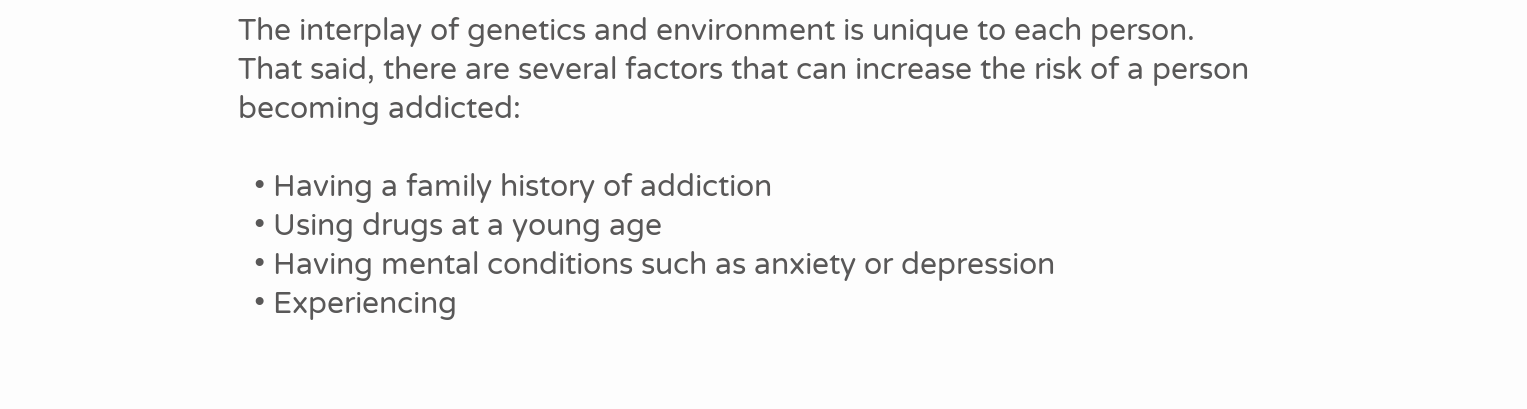The interplay of genetics and environment is unique to each person. That said, there are several factors that can increase the risk of a person becoming addicted:

  • Having a family history of addiction
  • Using drugs at a young age
  • Having mental conditions such as anxiety or depression
  • Experiencing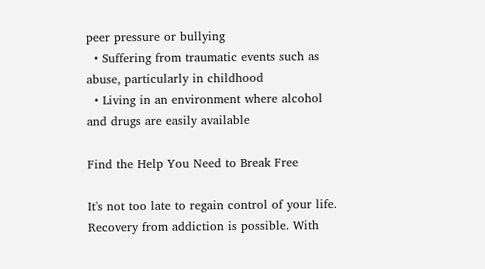peer pressure or bullying
  • Suffering from traumatic events such as abuse, particularly in childhood
  • Living in an environment where alcohol and drugs are easily available

Find the Help You Need to Break Free

It's not too late to regain control of your life. Recovery from addiction is possible. With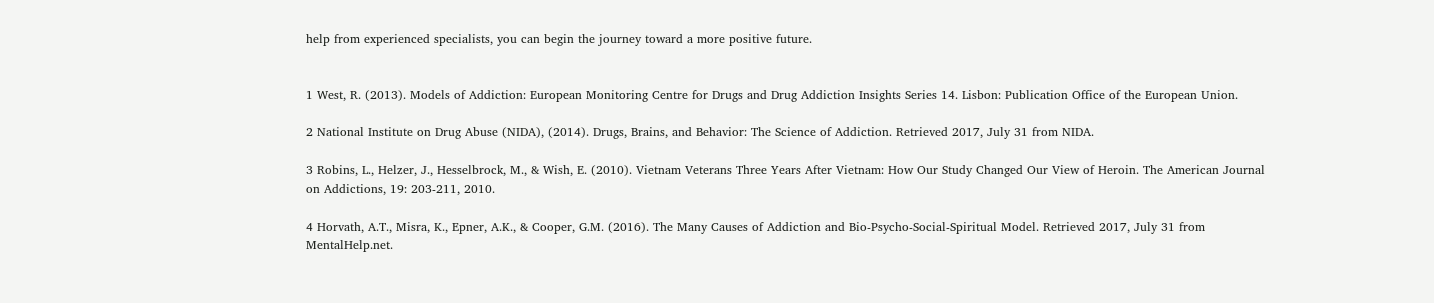help from experienced specialists, you can begin the journey toward a more positive future.


1 West, R. (2013). Models of Addiction: European Monitoring Centre for Drugs and Drug Addiction Insights Series 14. Lisbon: Publication Office of the European Union.

2 National Institute on Drug Abuse (NIDA), (2014). Drugs, Brains, and Behavior: The Science of Addiction. Retrieved 2017, July 31 from NIDA.

3 Robins, L., Helzer, J., Hesselbrock, M., & Wish, E. (2010). Vietnam Veterans Three Years After Vietnam: How Our Study Changed Our View of Heroin. The American Journal on Addictions, 19: 203-211, 2010.

4 Horvath, A.T., Misra, K., Epner, A.K., & Cooper, G.M. (2016). The Many Causes of Addiction and Bio-Psycho-Social-Spiritual Model. Retrieved 2017, July 31 from MentalHelp.net.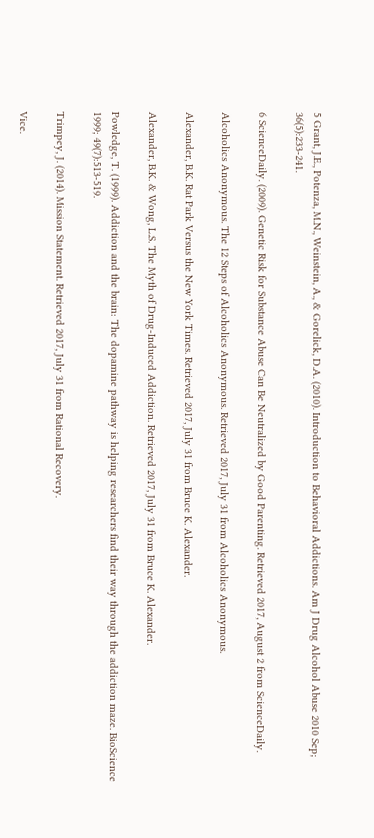5 Grant, J.E., Potenza, M.N., Weinstein, A., & Gorelick, D.A. (2010). Introduction to Behavioral Addictions. Am J Drug Alcohol Abuse 2010 Sep; 36(5):233-241.

6 ScienceDaily. (2009). Genetic Risk for Substance Abuse Can Be Neutralized by Good Parenting. Retrieved 2017, August 2 from ScienceDaily.

Alcoholics Anonymous. The 12 Steps of Alcoholics Anonymous. Retrieved 2017, July 31 from Alcoholics Anonymous.

Alexander, B.K. Rat Park Versus the New York Times. Retrieved 2017, July 31 from Bruce K. Alexander.

Alexander, B.K. & Wong, L.S. The Myth of Drug-Induced Addiction. Retrieved 2017, July 31 from Bruce K. Alexander.

Powledge, T. (1999). Addiction and the brain: The dopamine pathway is helping researchers find their way through the addiction maze. BioScience 1999; 49(7):513-519.

Trimpey, J. (2014). Mission Statement. Retrieved 2017, July 31 from Rational Recovery.

Vice.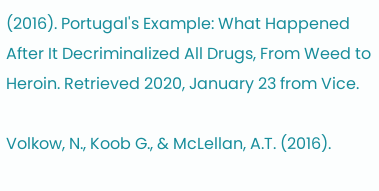(2016). Portugal's Example: What Happened After It Decriminalized All Drugs, From Weed to Heroin. Retrieved 2020, January 23 from Vice.

Volkow, N., Koob G., & McLellan, A.T. (2016).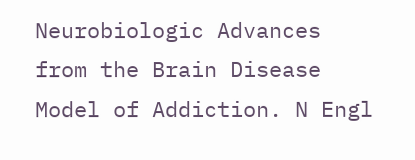Neurobiologic Advances from the Brain Disease Model of Addiction. N Engl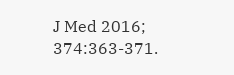J Med 2016; 374:363-371.